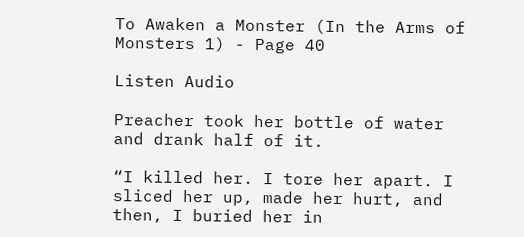To Awaken a Monster (In the Arms of Monsters 1) - Page 40

Listen Audio

Preacher took her bottle of water and drank half of it.

“I killed her. I tore her apart. I sliced her up, made her hurt, and then, I buried her in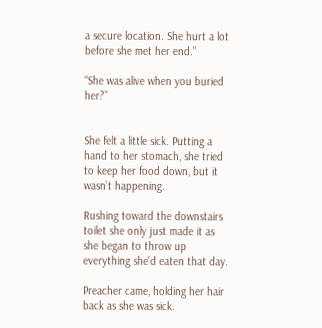a secure location. She hurt a lot before she met her end.”

“She was alive when you buried her?”


She felt a little sick. Putting a hand to her stomach, she tried to keep her food down, but it wasn’t happening.

Rushing toward the downstairs toilet she only just made it as she began to throw up everything she’d eaten that day.

Preacher came, holding her hair back as she was sick.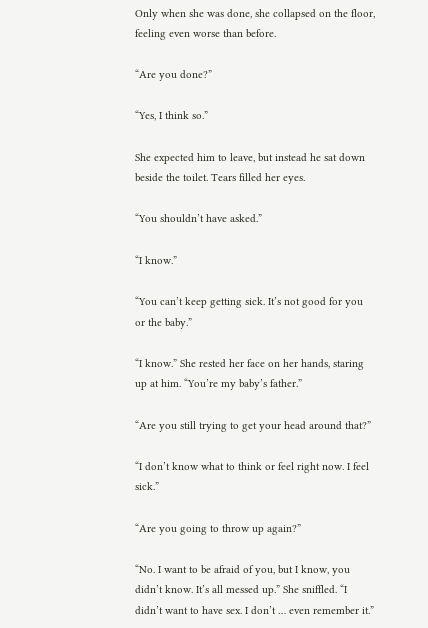Only when she was done, she collapsed on the floor, feeling even worse than before.

“Are you done?”

“Yes, I think so.”

She expected him to leave, but instead he sat down beside the toilet. Tears filled her eyes.

“You shouldn’t have asked.”

“I know.”

“You can’t keep getting sick. It’s not good for you or the baby.”

“I know.” She rested her face on her hands, staring up at him. “You’re my baby’s father.”

“Are you still trying to get your head around that?”

“I don’t know what to think or feel right now. I feel sick.”

“Are you going to throw up again?”

“No. I want to be afraid of you, but I know, you didn’t know. It’s all messed up.” She sniffled. “I didn’t want to have sex. I don’t … even remember it.”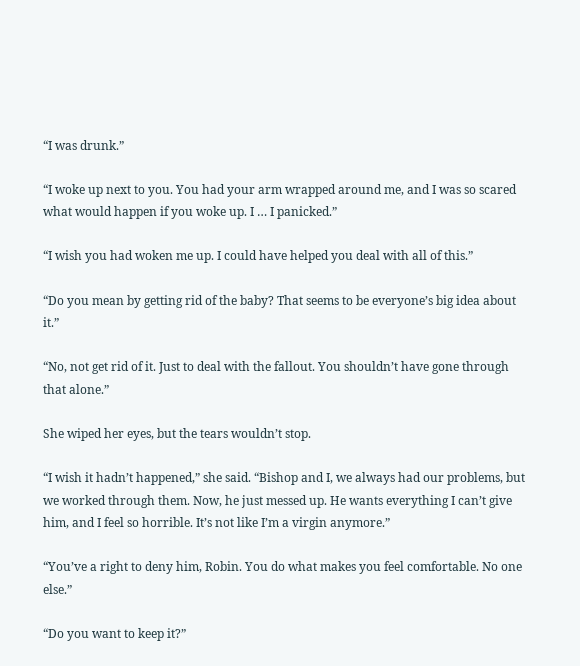“I was drunk.”

“I woke up next to you. You had your arm wrapped around me, and I was so scared what would happen if you woke up. I … I panicked.”

“I wish you had woken me up. I could have helped you deal with all of this.”

“Do you mean by getting rid of the baby? That seems to be everyone’s big idea about it.”

“No, not get rid of it. Just to deal with the fallout. You shouldn’t have gone through that alone.”

She wiped her eyes, but the tears wouldn’t stop.

“I wish it hadn’t happened,” she said. “Bishop and I, we always had our problems, but we worked through them. Now, he just messed up. He wants everything I can’t give him, and I feel so horrible. It’s not like I’m a virgin anymore.”

“You’ve a right to deny him, Robin. You do what makes you feel comfortable. No one else.”

“Do you want to keep it?”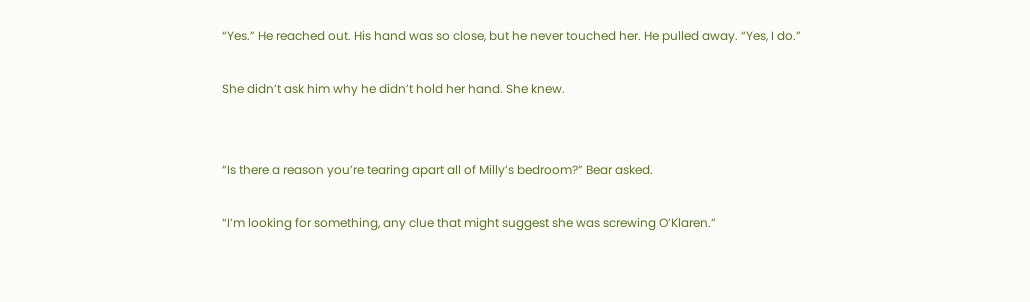“Yes.” He reached out. His hand was so close, but he never touched her. He pulled away. “Yes, I do.”

She didn’t ask him why he didn’t hold her hand. She knew.


“Is there a reason you’re tearing apart all of Milly’s bedroom?” Bear asked.

“I’m looking for something, any clue that might suggest she was screwing O’Klaren.”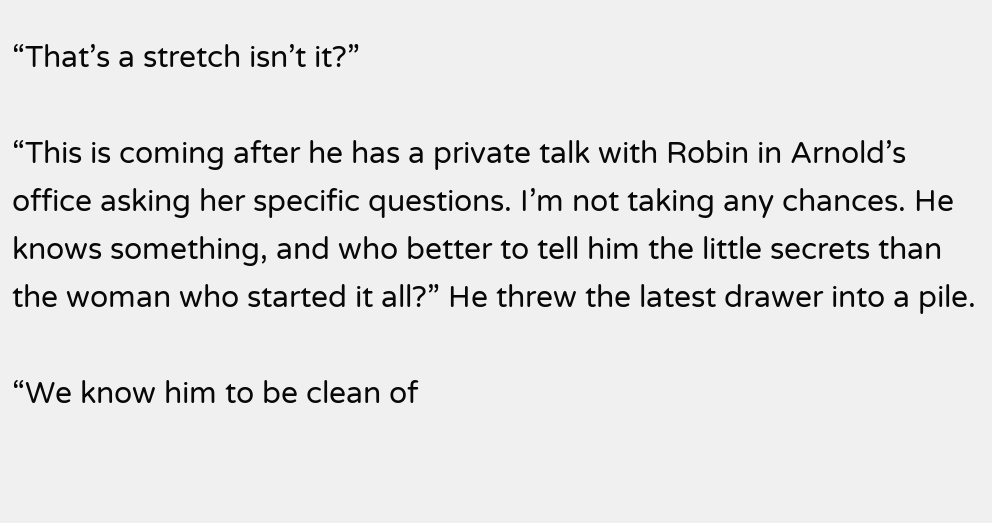“That’s a stretch isn’t it?”

“This is coming after he has a private talk with Robin in Arnold’s office asking her specific questions. I’m not taking any chances. He knows something, and who better to tell him the little secrets than the woman who started it all?” He threw the latest drawer into a pile.

“We know him to be clean of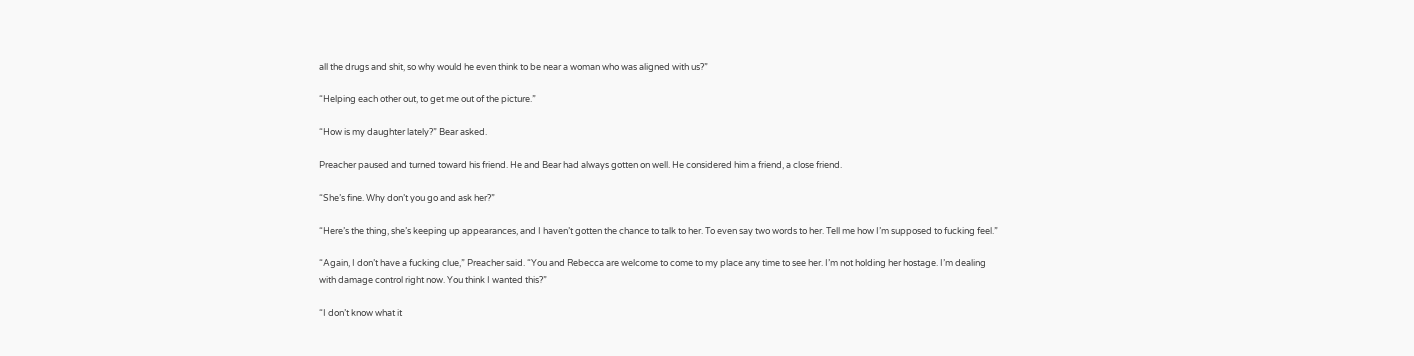all the drugs and shit, so why would he even think to be near a woman who was aligned with us?”

“Helping each other out, to get me out of the picture.”

“How is my daughter lately?” Bear asked.

Preacher paused and turned toward his friend. He and Bear had always gotten on well. He considered him a friend, a close friend.

“She’s fine. Why don’t you go and ask her?”

“Here’s the thing, she’s keeping up appearances, and I haven’t gotten the chance to talk to her. To even say two words to her. Tell me how I’m supposed to fucking feel.”

“Again, I don’t have a fucking clue,” Preacher said. “You and Rebecca are welcome to come to my place any time to see her. I’m not holding her hostage. I’m dealing with damage control right now. You think I wanted this?”

“I don’t know what it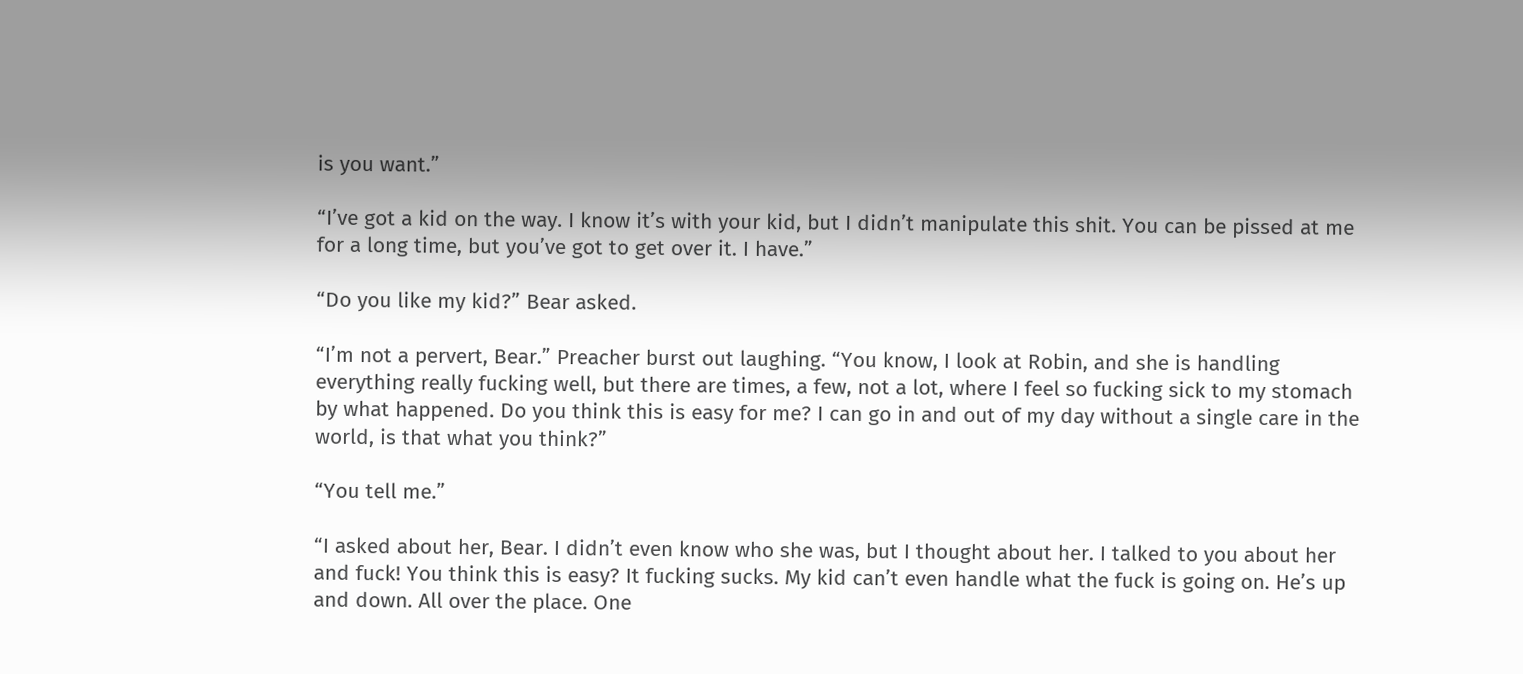is you want.”

“I’ve got a kid on the way. I know it’s with your kid, but I didn’t manipulate this shit. You can be pissed at me for a long time, but you’ve got to get over it. I have.”

“Do you like my kid?” Bear asked.

“I’m not a pervert, Bear.” Preacher burst out laughing. “You know, I look at Robin, and she is handling everything really fucking well, but there are times, a few, not a lot, where I feel so fucking sick to my stomach by what happened. Do you think this is easy for me? I can go in and out of my day without a single care in the world, is that what you think?”

“You tell me.”

“I asked about her, Bear. I didn’t even know who she was, but I thought about her. I talked to you about her and fuck! You think this is easy? It fucking sucks. My kid can’t even handle what the fuck is going on. He’s up and down. All over the place. One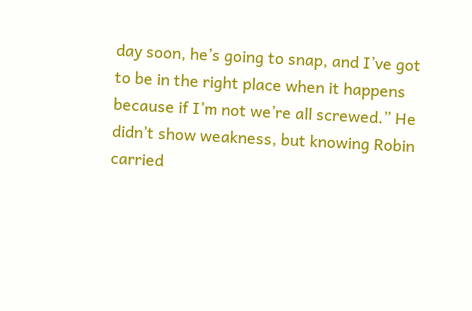day soon, he’s going to snap, and I’ve got to be in the right place when it happens because if I’m not we’re all screwed.” He didn’t show weakness, but knowing Robin carried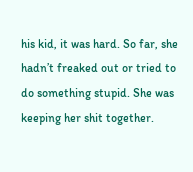his kid, it was hard. So far, she hadn’t freaked out or tried to do something stupid. She was keeping her shit together.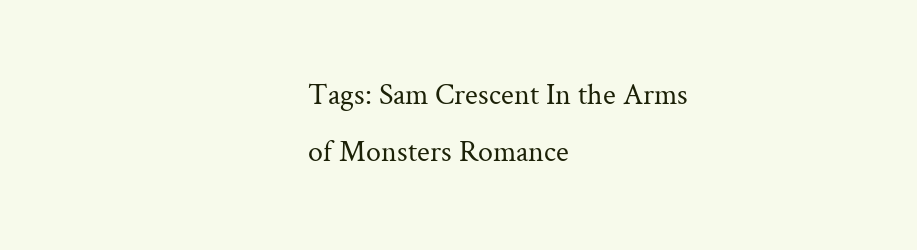Tags: Sam Crescent In the Arms of Monsters Romance